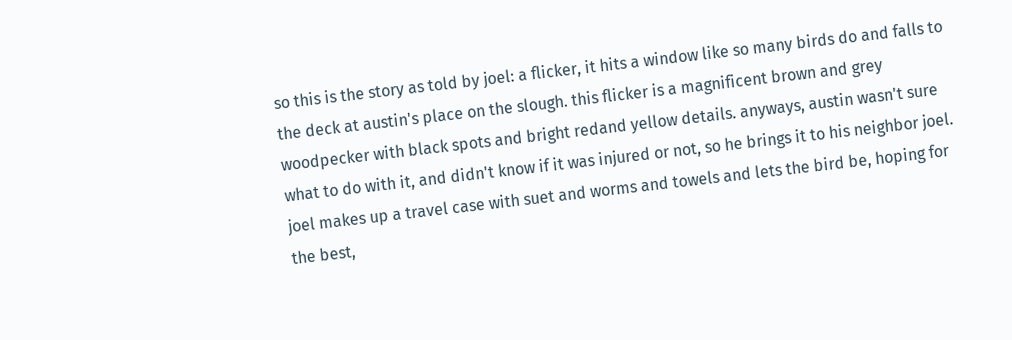so this is the story as told by joel: a flicker, it hits a window like so many birds do and falls to the deck at austin's place on the slough. this flicker is a magnificent brown and grey woodpecker with black spots and bright redand yellow details. anyways, austin wasn't sure what to do with it, and didn't know if it was injured or not, so he brings it to his neighbor joel. joel makes up a travel case with suet and worms and towels and lets the bird be, hoping for the best,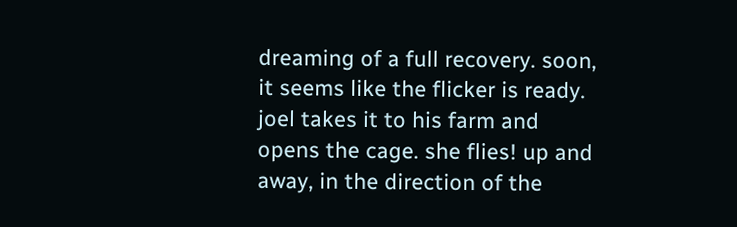dreaming of a full recovery. soon, it seems like the flicker is ready. joel takes it to his farm and opens the cage. she flies! up and away, in the direction of the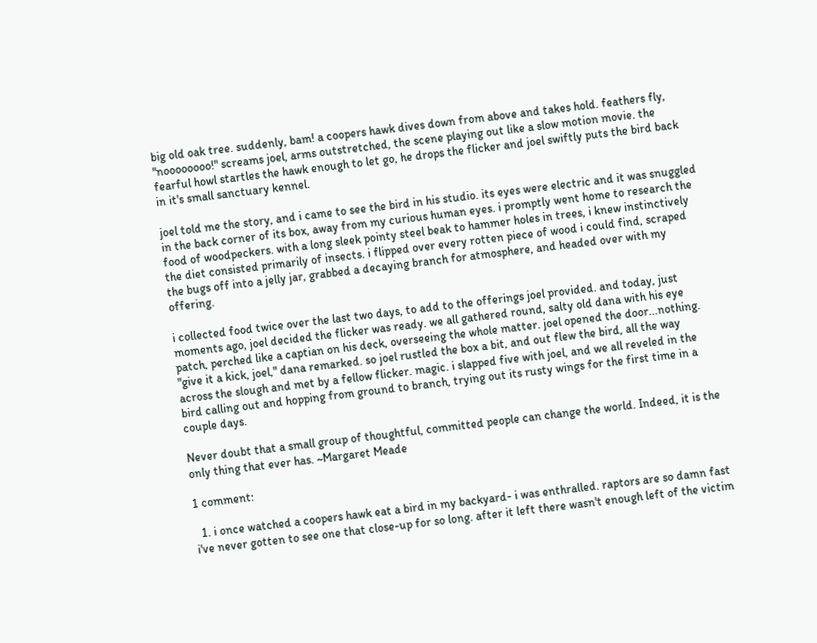big old oak tree. suddenly, bam! a coopers hawk dives down from above and takes hold. feathers fly, "noooooooo!" screams joel, arms outstretched, the scene playing out like a slow motion movie. the fearful howl startles the hawk enough to let go, he drops the flicker and joel swiftly puts the bird back in it's small sanctuary kennel.

joel told me the story, and i came to see the bird in his studio. its eyes were electric and it was snuggled in the back corner of its box, away from my curious human eyes. i promptly went home to research the food of woodpeckers. with a long sleek pointy steel beak to hammer holes in trees, i knew instinctively the diet consisted primarily of insects. i flipped over every rotten piece of wood i could find, scraped the bugs off into a jelly jar, grabbed a decaying branch for atmosphere, and headed over with my offering.

i collected food twice over the last two days, to add to the offerings joel provided. and today, just moments ago, joel decided the flicker was ready. we all gathered round, salty old dana with his eye patch, perched like a captian on his deck, overseeing the whole matter. joel opened the door...nothing. "give it a kick, joel," dana remarked. so joel rustled the box a bit, and out flew the bird, all the way across the slough and met by a fellow flicker. magic. i slapped five with joel, and we all reveled in the bird calling out and hopping from ground to branch, trying out its rusty wings for the first time in a couple days.

Never doubt that a small group of thoughtful, committed people can change the world. Indeed, it is the only thing that ever has. ~Margaret Meade

1 comment:

  1. i once watched a coopers hawk eat a bird in my backyard- i was enthralled. raptors are so damn fast i've never gotten to see one that close-up for so long. after it left there wasn't enough left of the victim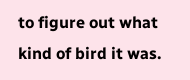to figure out what kind of bird it was.